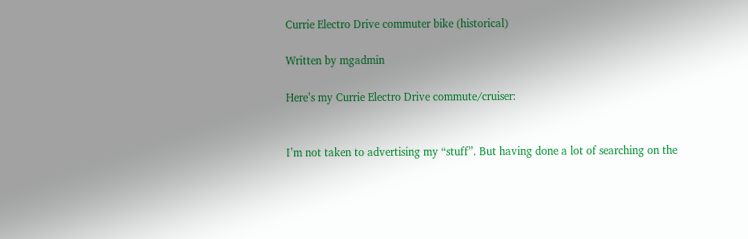Currie Electro Drive commuter bike (historical)

Written by mgadmin

Here’s my Currie Electro Drive commute/cruiser:


I’m not taken to advertising my “stuff”. But having done a lot of searching on the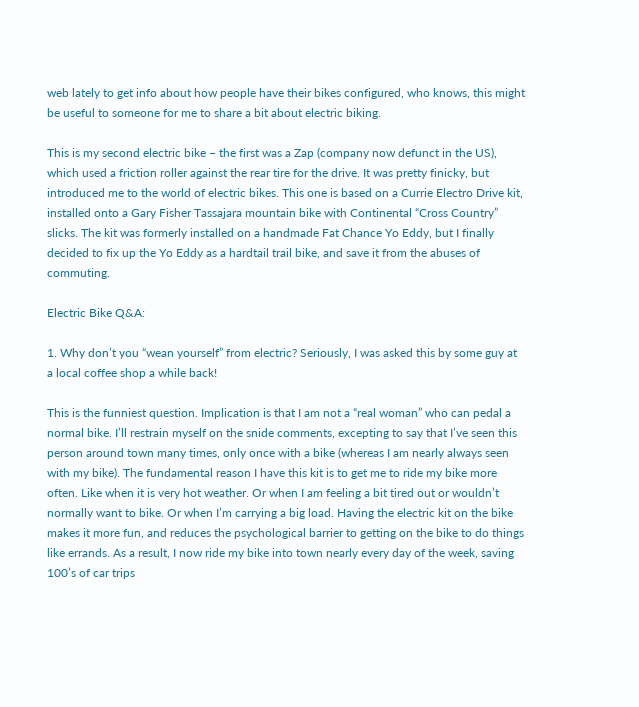web lately to get info about how people have their bikes configured, who knows, this might be useful to someone for me to share a bit about electric biking.

This is my second electric bike – the first was a Zap (company now defunct in the US), which used a friction roller against the rear tire for the drive. It was pretty finicky, but introduced me to the world of electric bikes. This one is based on a Currie Electro Drive kit, installed onto a Gary Fisher Tassajara mountain bike with Continental “Cross Country” slicks. The kit was formerly installed on a handmade Fat Chance Yo Eddy, but I finally decided to fix up the Yo Eddy as a hardtail trail bike, and save it from the abuses of commuting.

Electric Bike Q&A:

1. Why don’t you “wean yourself” from electric? Seriously, I was asked this by some guy at a local coffee shop a while back!

This is the funniest question. Implication is that I am not a “real woman” who can pedal a normal bike. I’ll restrain myself on the snide comments, excepting to say that I’ve seen this person around town many times, only once with a bike (whereas I am nearly always seen with my bike). The fundamental reason I have this kit is to get me to ride my bike more often. Like when it is very hot weather. Or when I am feeling a bit tired out or wouldn’t normally want to bike. Or when I’m carrying a big load. Having the electric kit on the bike makes it more fun, and reduces the psychological barrier to getting on the bike to do things like errands. As a result, I now ride my bike into town nearly every day of the week, saving 100’s of car trips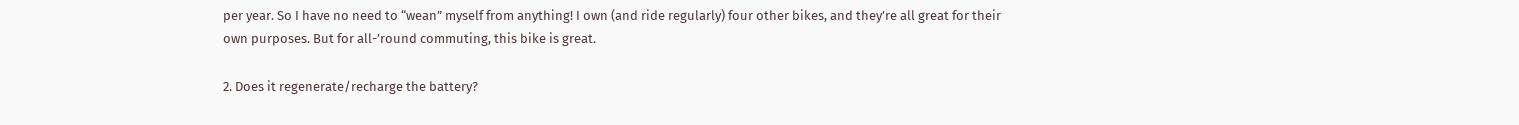per year. So I have no need to “wean” myself from anything! I own (and ride regularly) four other bikes, and they’re all great for their own purposes. But for all-’round commuting, this bike is great.

2. Does it regenerate/recharge the battery?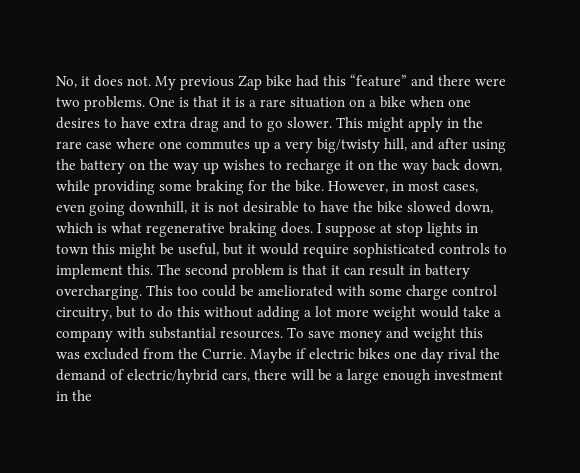No, it does not. My previous Zap bike had this “feature” and there were two problems. One is that it is a rare situation on a bike when one desires to have extra drag and to go slower. This might apply in the rare case where one commutes up a very big/twisty hill, and after using the battery on the way up wishes to recharge it on the way back down, while providing some braking for the bike. However, in most cases, even going downhill, it is not desirable to have the bike slowed down, which is what regenerative braking does. I suppose at stop lights in town this might be useful, but it would require sophisticated controls to implement this. The second problem is that it can result in battery overcharging. This too could be ameliorated with some charge control circuitry, but to do this without adding a lot more weight would take a company with substantial resources. To save money and weight this was excluded from the Currie. Maybe if electric bikes one day rival the demand of electric/hybrid cars, there will be a large enough investment in the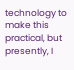technology to make this practical, but presently, I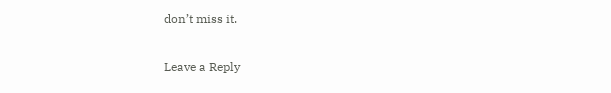don’t miss it.

Leave a Reply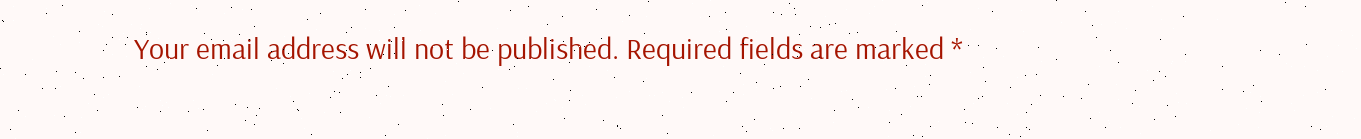Your email address will not be published. Required fields are marked *